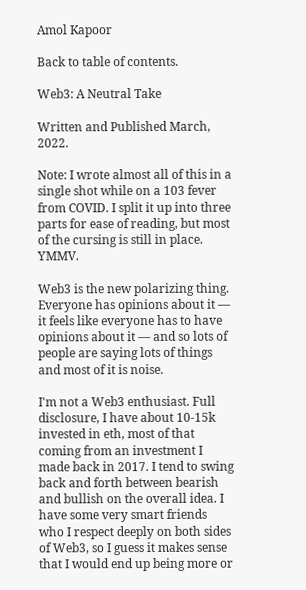Amol Kapoor

Back to table of contents.

Web3: A Neutral Take

Written and Published March, 2022.

Note: I wrote almost all of this in a single shot while on a 103 fever from COVID. I split it up into three parts for ease of reading, but most of the cursing is still in place. YMMV.

Web3 is the new polarizing thing. Everyone has opinions about it — it feels like everyone has to have opinions about it — and so lots of people are saying lots of things and most of it is noise.

I'm not a Web3 enthusiast. Full disclosure, I have about 10-15k invested in eth, most of that coming from an investment I made back in 2017. I tend to swing back and forth between bearish and bullish on the overall idea. I have some very smart friends who I respect deeply on both sides of Web3, so I guess it makes sense that I would end up being more or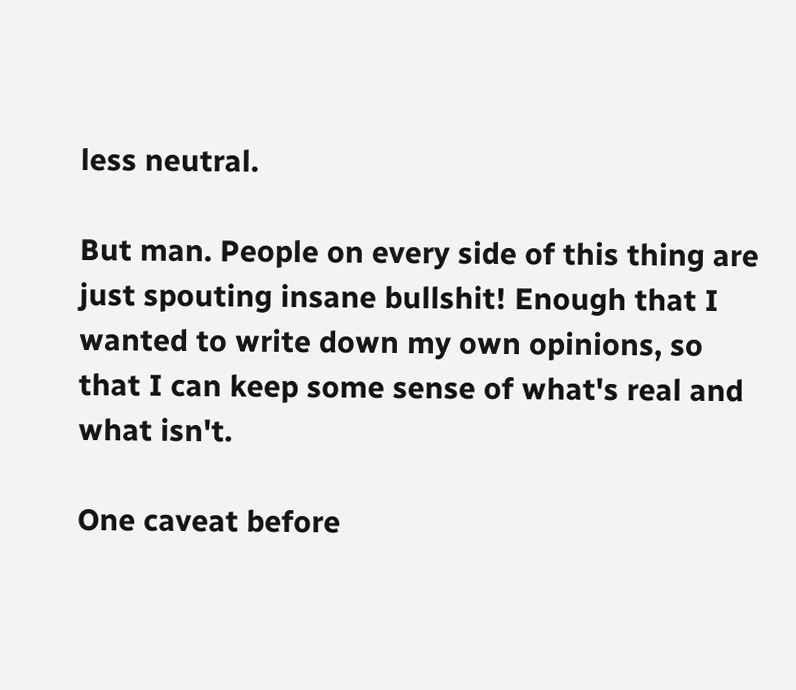less neutral.

But man. People on every side of this thing are just spouting insane bullshit! Enough that I wanted to write down my own opinions, so that I can keep some sense of what's real and what isn't.

One caveat before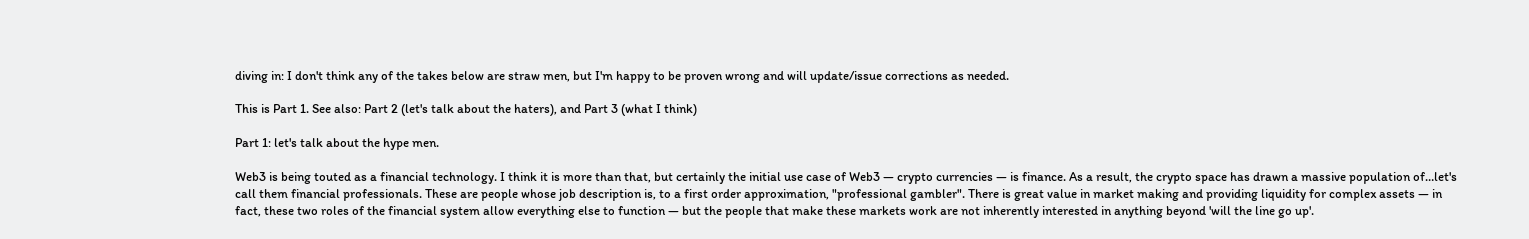diving in: I don't think any of the takes below are straw men, but I'm happy to be proven wrong and will update/issue corrections as needed.

This is Part 1. See also: Part 2 (let's talk about the haters), and Part 3 (what I think)

Part 1: let's talk about the hype men.

Web3 is being touted as a financial technology. I think it is more than that, but certainly the initial use case of Web3 — crypto currencies — is finance. As a result, the crypto space has drawn a massive population of…let's call them financial professionals. These are people whose job description is, to a first order approximation, "professional gambler". There is great value in market making and providing liquidity for complex assets — in fact, these two roles of the financial system allow everything else to function — but the people that make these markets work are not inherently interested in anything beyond 'will the line go up'.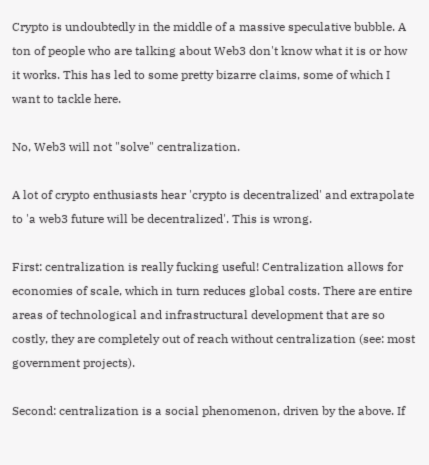Crypto is undoubtedly in the middle of a massive speculative bubble. A ton of people who are talking about Web3 don't know what it is or how it works. This has led to some pretty bizarre claims, some of which I want to tackle here.

No, Web3 will not "solve" centralization.

A lot of crypto enthusiasts hear 'crypto is decentralized' and extrapolate to 'a web3 future will be decentralized'. This is wrong.

First: centralization is really fucking useful! Centralization allows for economies of scale, which in turn reduces global costs. There are entire areas of technological and infrastructural development that are so costly, they are completely out of reach without centralization (see: most government projects).

Second: centralization is a social phenomenon, driven by the above. If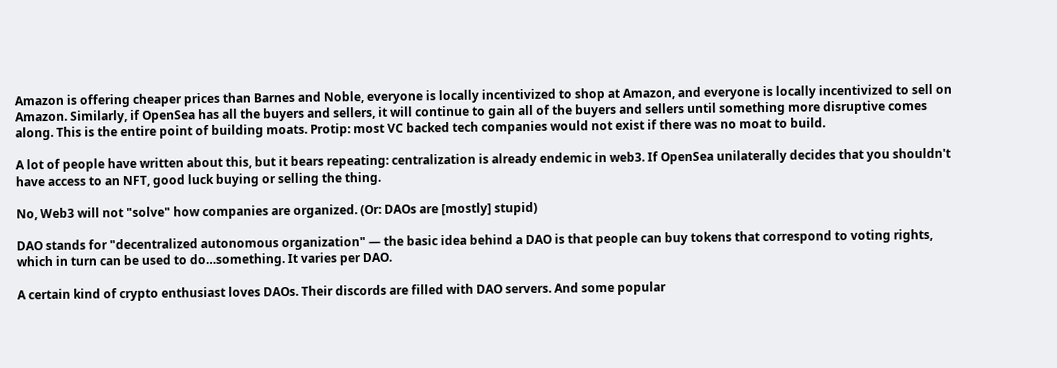Amazon is offering cheaper prices than Barnes and Noble, everyone is locally incentivized to shop at Amazon, and everyone is locally incentivized to sell on Amazon. Similarly, if OpenSea has all the buyers and sellers, it will continue to gain all of the buyers and sellers until something more disruptive comes along. This is the entire point of building moats. Protip: most VC backed tech companies would not exist if there was no moat to build.

A lot of people have written about this, but it bears repeating: centralization is already endemic in web3. If OpenSea unilaterally decides that you shouldn't have access to an NFT, good luck buying or selling the thing.

No, Web3 will not "solve" how companies are organized. (Or: DAOs are [mostly] stupid)

DAO stands for "decentralized autonomous organization" — the basic idea behind a DAO is that people can buy tokens that correspond to voting rights, which in turn can be used to do…something. It varies per DAO.

A certain kind of crypto enthusiast loves DAOs. Their discords are filled with DAO servers. And some popular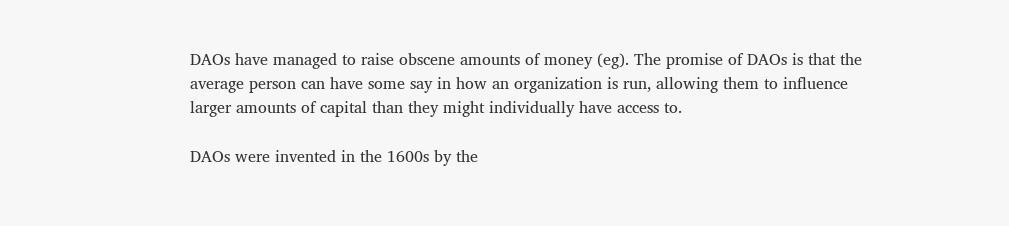DAOs have managed to raise obscene amounts of money (eg). The promise of DAOs is that the average person can have some say in how an organization is run, allowing them to influence larger amounts of capital than they might individually have access to.

DAOs were invented in the 1600s by the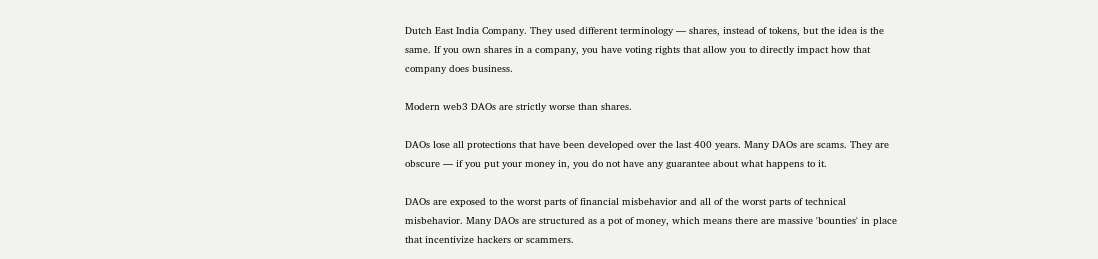Dutch East India Company. They used different terminology — shares, instead of tokens, but the idea is the same. If you own shares in a company, you have voting rights that allow you to directly impact how that company does business.

Modern web3 DAOs are strictly worse than shares.

DAOs lose all protections that have been developed over the last 400 years. Many DAOs are scams. They are obscure — if you put your money in, you do not have any guarantee about what happens to it.

DAOs are exposed to the worst parts of financial misbehavior and all of the worst parts of technical misbehavior. Many DAOs are structured as a pot of money, which means there are massive 'bounties' in place that incentivize hackers or scammers.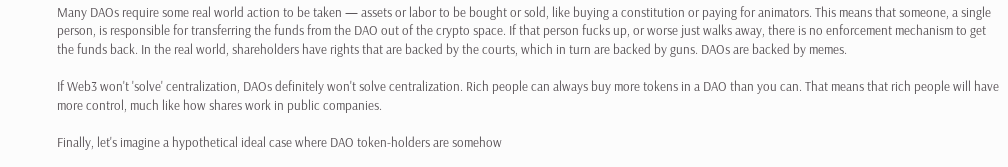Many DAOs require some real world action to be taken — assets or labor to be bought or sold, like buying a constitution or paying for animators. This means that someone, a single person, is responsible for transferring the funds from the DAO out of the crypto space. If that person fucks up, or worse just walks away, there is no enforcement mechanism to get the funds back. In the real world, shareholders have rights that are backed by the courts, which in turn are backed by guns. DAOs are backed by memes.

If Web3 won't 'solve' centralization, DAOs definitely won't solve centralization. Rich people can always buy more tokens in a DAO than you can. That means that rich people will have more control, much like how shares work in public companies.

Finally, let's imagine a hypothetical ideal case where DAO token-holders are somehow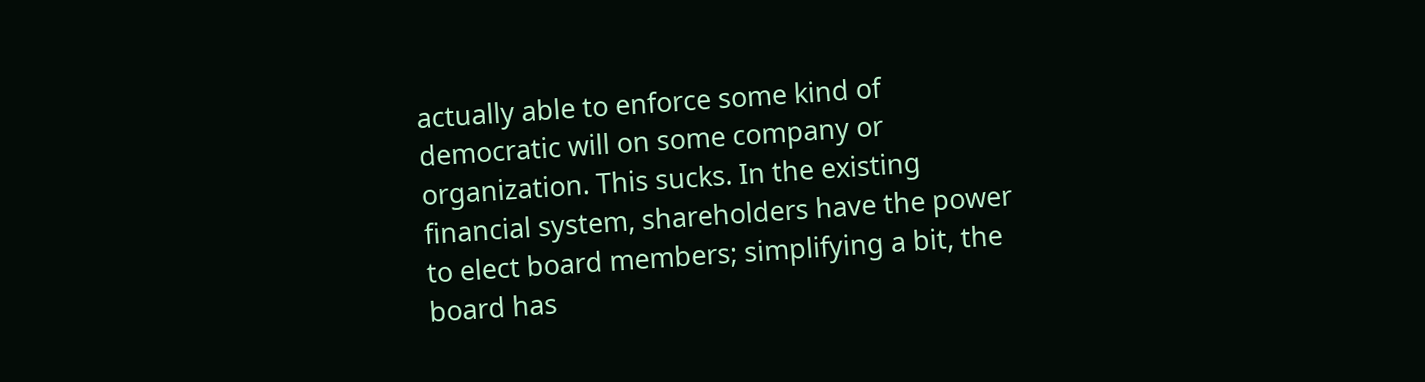actually able to enforce some kind of democratic will on some company or organization. This sucks. In the existing financial system, shareholders have the power to elect board members; simplifying a bit, the board has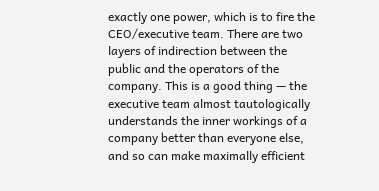exactly one power, which is to fire the CEO/executive team. There are two layers of indirection between the public and the operators of the company. This is a good thing — the executive team almost tautologically understands the inner workings of a company better than everyone else, and so can make maximally efficient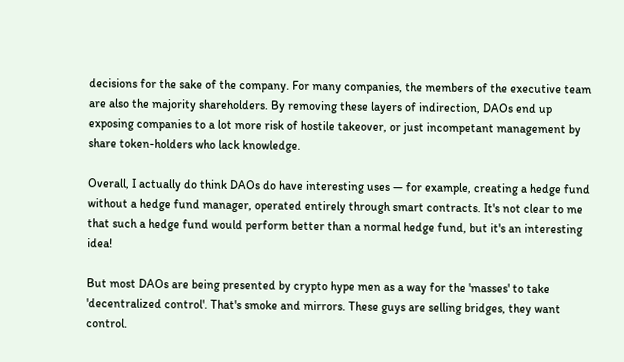decisions for the sake of the company. For many companies, the members of the executive team are also the majority shareholders. By removing these layers of indirection, DAOs end up exposing companies to a lot more risk of hostile takeover, or just incompetant management by share token-holders who lack knowledge.

Overall, I actually do think DAOs do have interesting uses — for example, creating a hedge fund without a hedge fund manager, operated entirely through smart contracts. It's not clear to me that such a hedge fund would perform better than a normal hedge fund, but it's an interesting idea!

But most DAOs are being presented by crypto hype men as a way for the 'masses' to take 'decentralized control'. That's smoke and mirrors. These guys are selling bridges, they want control.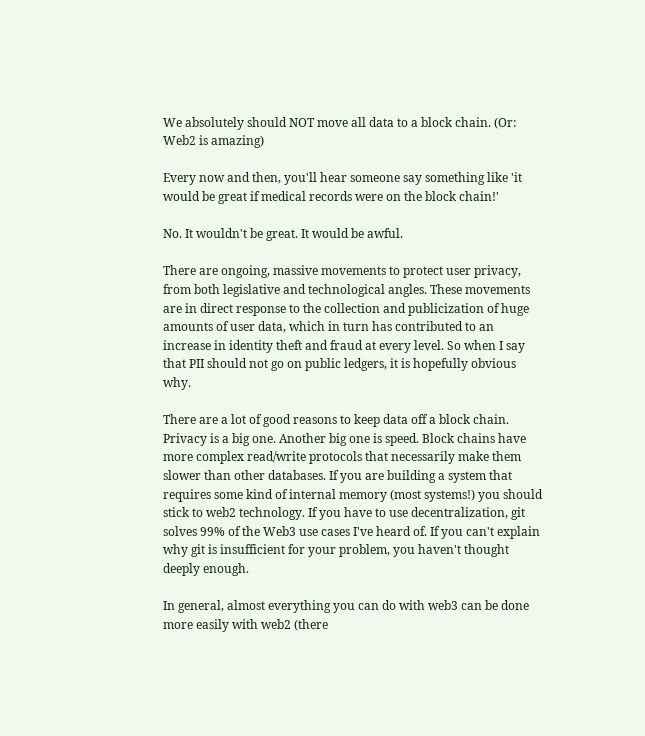We absolutely should NOT move all data to a block chain. (Or: Web2 is amazing)

Every now and then, you'll hear someone say something like 'it would be great if medical records were on the block chain!'

No. It wouldn't be great. It would be awful.

There are ongoing, massive movements to protect user privacy, from both legislative and technological angles. These movements are in direct response to the collection and publicization of huge amounts of user data, which in turn has contributed to an increase in identity theft and fraud at every level. So when I say that PII should not go on public ledgers, it is hopefully obvious why.

There are a lot of good reasons to keep data off a block chain. Privacy is a big one. Another big one is speed. Block chains have more complex read/write protocols that necessarily make them slower than other databases. If you are building a system that requires some kind of internal memory (most systems!) you should stick to web2 technology. If you have to use decentralization, git solves 99% of the Web3 use cases I've heard of. If you can't explain why git is insufficient for your problem, you haven't thought deeply enough.

In general, almost everything you can do with web3 can be done more easily with web2 (there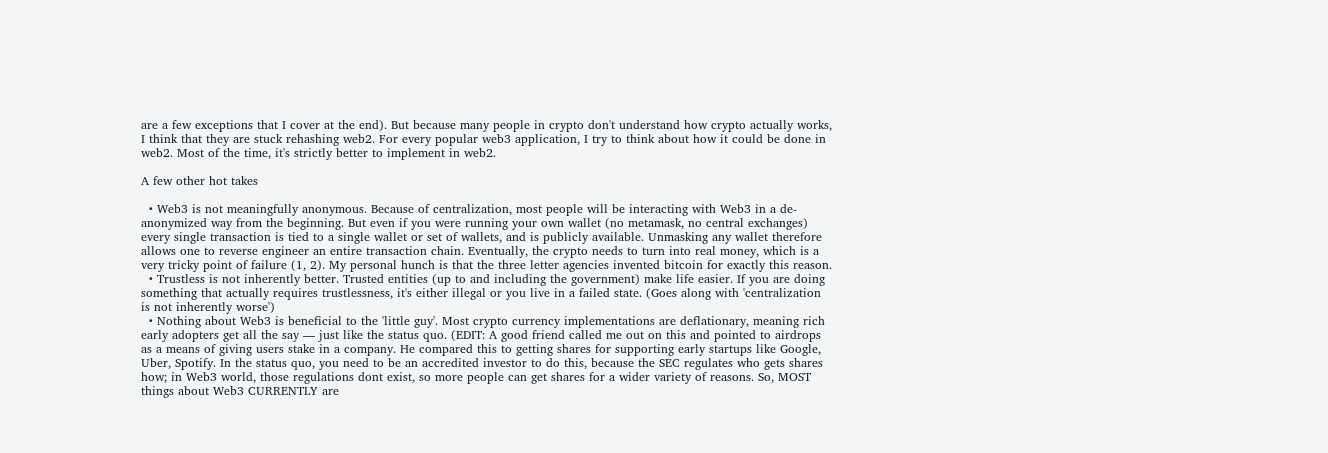are a few exceptions that I cover at the end). But because many people in crypto don't understand how crypto actually works, I think that they are stuck rehashing web2. For every popular web3 application, I try to think about how it could be done in web2. Most of the time, it's strictly better to implement in web2.

A few other hot takes

  • Web3 is not meaningfully anonymous. Because of centralization, most people will be interacting with Web3 in a de-anonymized way from the beginning. But even if you were running your own wallet (no metamask, no central exchanges) every single transaction is tied to a single wallet or set of wallets, and is publicly available. Unmasking any wallet therefore allows one to reverse engineer an entire transaction chain. Eventually, the crypto needs to turn into real money, which is a very tricky point of failure (1, 2). My personal hunch is that the three letter agencies invented bitcoin for exactly this reason.
  • Trustless is not inherently better. Trusted entities (up to and including the government) make life easier. If you are doing something that actually requires trustlessness, it's either illegal or you live in a failed state. (Goes along with 'centralization is not inherently worse')
  • Nothing about Web3 is beneficial to the 'little guy'. Most crypto currency implementations are deflationary, meaning rich early adopters get all the say — just like the status quo. (EDIT: A good friend called me out on this and pointed to airdrops as a means of giving users stake in a company. He compared this to getting shares for supporting early startups like Google, Uber, Spotify. In the status quo, you need to be an accredited investor to do this, because the SEC regulates who gets shares how; in Web3 world, those regulations dont exist, so more people can get shares for a wider variety of reasons. So, MOST things about Web3 CURRENTLY are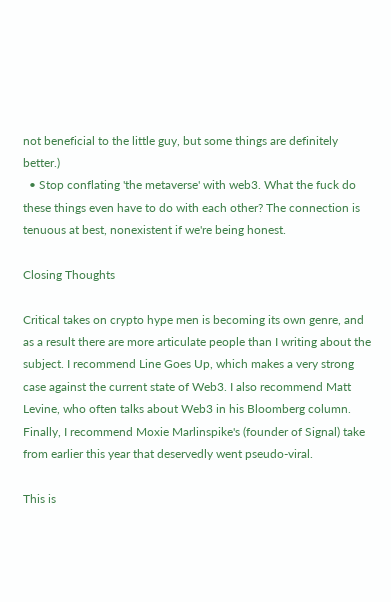not beneficial to the little guy, but some things are definitely better.)
  • Stop conflating 'the metaverse' with web3. What the fuck do these things even have to do with each other? The connection is tenuous at best, nonexistent if we're being honest.

Closing Thoughts

Critical takes on crypto hype men is becoming its own genre, and as a result there are more articulate people than I writing about the subject. I recommend Line Goes Up, which makes a very strong case against the current state of Web3. I also recommend Matt Levine, who often talks about Web3 in his Bloomberg column. Finally, I recommend Moxie Marlinspike's (founder of Signal) take from earlier this year that deservedly went pseudo-viral.

This is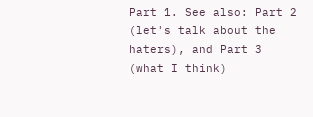Part 1. See also: Part 2 (let's talk about the haters), and Part 3 (what I think)